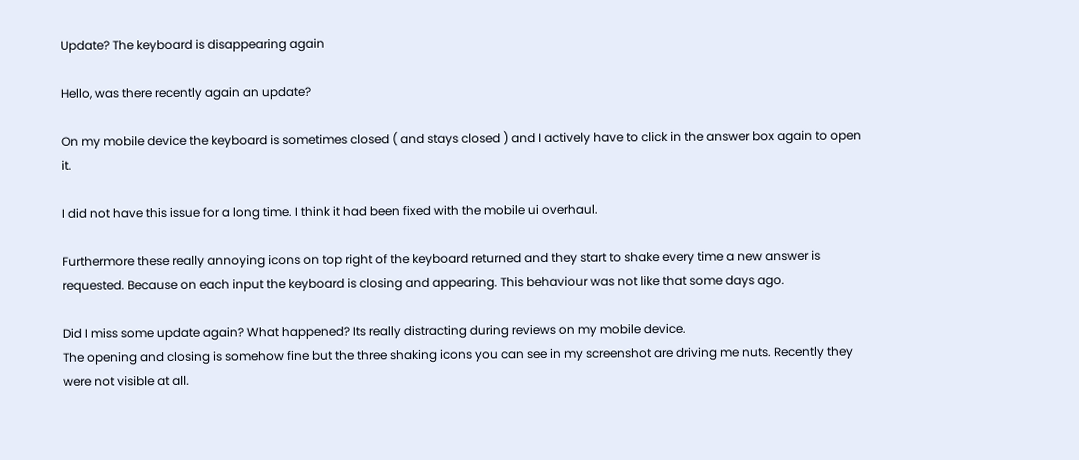Update? The keyboard is disappearing again

Hello, was there recently again an update?

On my mobile device the keyboard is sometimes closed ( and stays closed ) and I actively have to click in the answer box again to open it.

I did not have this issue for a long time. I think it had been fixed with the mobile ui overhaul.

Furthermore these really annoying icons on top right of the keyboard returned and they start to shake every time a new answer is requested. Because on each input the keyboard is closing and appearing. This behaviour was not like that some days ago.

Did I miss some update again? What happened? Its really distracting during reviews on my mobile device.
The opening and closing is somehow fine but the three shaking icons you can see in my screenshot are driving me nuts. Recently they were not visible at all.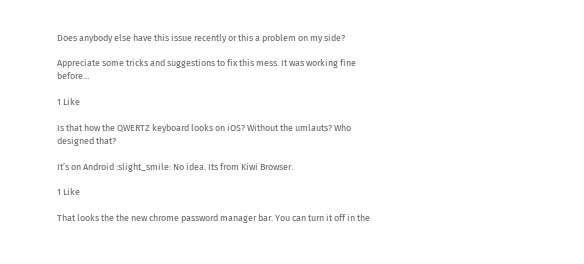Does anybody else have this issue recently or this a problem on my side?

Appreciate some tricks and suggestions to fix this mess. It was working fine before…

1 Like

Is that how the QWERTZ keyboard looks on iOS? Without the umlauts? Who designed that?

It’s on Android :slight_smile: No idea. Its from Kiwi Browser.

1 Like

That looks the the new chrome password manager bar. You can turn it off in the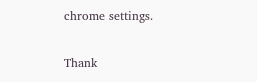chrome settings.

Thank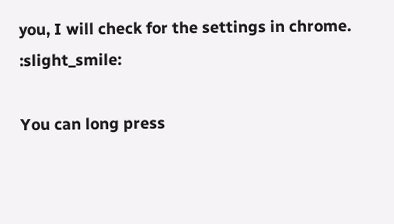you, I will check for the settings in chrome. :slight_smile:

You can long press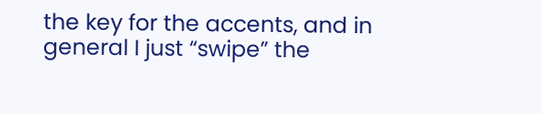the key for the accents, and in general I just “swipe” the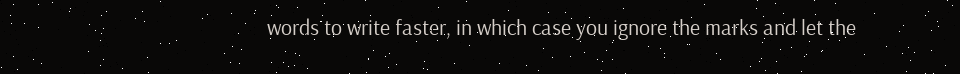words to write faster, in which case you ignore the marks and let the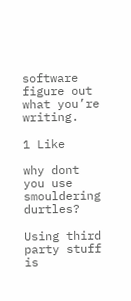software figure out what you’re writing.

1 Like

why dont you use smouldering durtles?

Using third party stuff is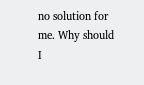no solution for me. Why should I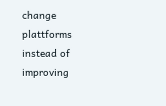change plattforms instead of improving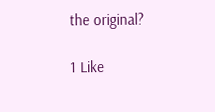the original?

1 Like